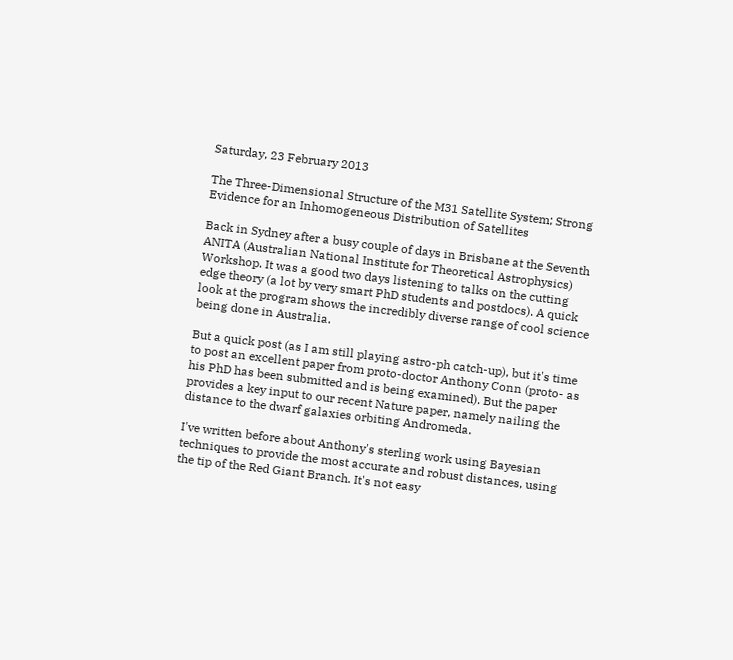Saturday, 23 February 2013

The Three-Dimensional Structure of the M31 Satellite System; Strong Evidence for an Inhomogeneous Distribution of Satellites

Back in Sydney after a busy couple of days in Brisbane at the Seventh ANITA (Australian National Institute for Theoretical Astrophysics) Workshop. It was a good two days listening to talks on the cutting edge theory (a lot by very smart PhD students and postdocs). A quick look at the program shows the incredibly diverse range of cool science being done in Australia.

But a quick post (as I am still playing astro-ph catch-up), but it's time to post an excellent paper from proto-doctor Anthony Conn (proto- as his PhD has been submitted and is being examined). But the paper provides a key input to our recent Nature paper, namely nailing the distance to the dwarf galaxies orbiting Andromeda.

I've written before about Anthony's sterling work using Bayesian techniques to provide the most accurate and robust distances, using the tip of the Red Giant Branch. It's not easy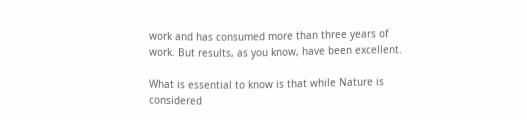work and has consumed more than three years of work. But results, as you know, have been excellent.

What is essential to know is that while Nature is considered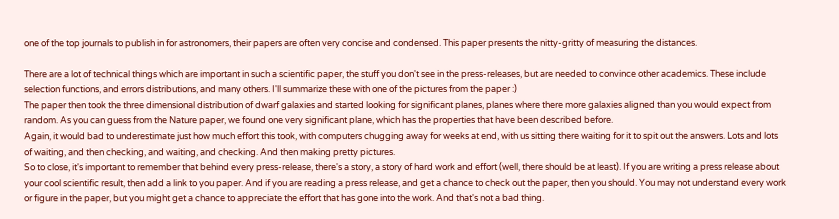one of the top journals to publish in for astronomers, their papers are often very concise and condensed. This paper presents the nitty-gritty of measuring the distances.

There are a lot of technical things which are important in such a scientific paper, the stuff you don't see in the press-releases, but are needed to convince other academics. These include selection functions, and errors distributions, and many others. I'll summarize these with one of the pictures from the paper :)
The paper then took the three dimensional distribution of dwarf galaxies and started looking for significant planes, planes where there more galaxies aligned than you would expect from random. As you can guess from the Nature paper, we found one very significant plane, which has the properties that have been described before.
Again, it would bad to underestimate just how much effort this took, with computers chugging away for weeks at end, with us sitting there waiting for it to spit out the answers. Lots and lots of waiting, and then checking, and waiting, and checking. And then making pretty pictures.
So to close, it's important to remember that behind every press-release, there's a story, a story of hard work and effort (well, there should be at least). If you are writing a press release about your cool scientific result, then add a link to you paper. And if you are reading a press release, and get a chance to check out the paper, then you should. You may not understand every work or figure in the paper, but you might get a chance to appreciate the effort that has gone into the work. And that's not a bad thing.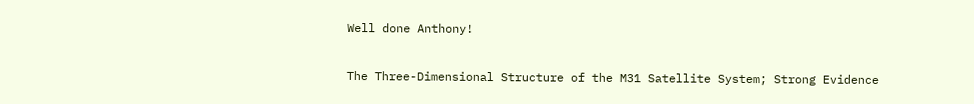Well done Anthony!

The Three-Dimensional Structure of the M31 Satellite System; Strong Evidence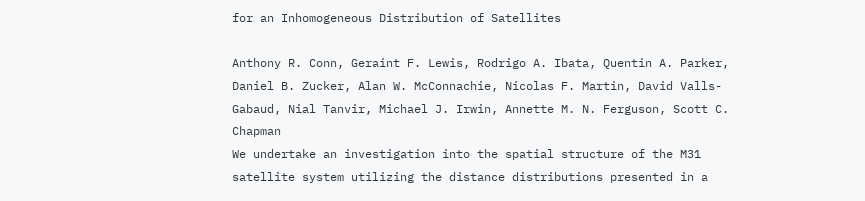for an Inhomogeneous Distribution of Satellites

Anthony R. Conn, Geraint F. Lewis, Rodrigo A. Ibata, Quentin A. Parker, Daniel B. Zucker, Alan W. McConnachie, Nicolas F. Martin, David Valls-Gabaud, Nial Tanvir, Michael J. Irwin, Annette M. N. Ferguson, Scott C. Chapman
We undertake an investigation into the spatial structure of the M31 satellite system utilizing the distance distributions presented in a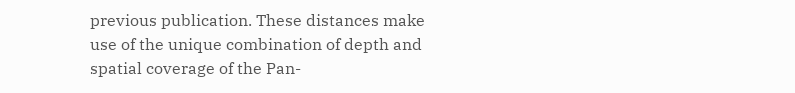previous publication. These distances make use of the unique combination of depth and spatial coverage of the Pan-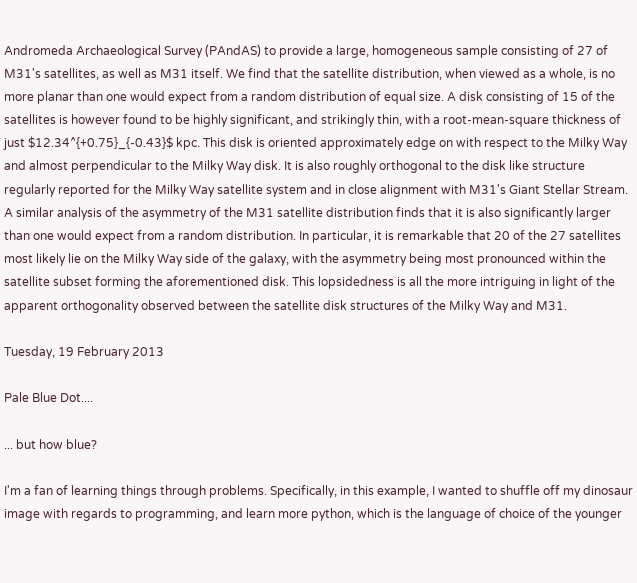Andromeda Archaeological Survey (PAndAS) to provide a large, homogeneous sample consisting of 27 of M31's satellites, as well as M31 itself. We find that the satellite distribution, when viewed as a whole, is no more planar than one would expect from a random distribution of equal size. A disk consisting of 15 of the satellites is however found to be highly significant, and strikingly thin, with a root-mean-square thickness of just $12.34^{+0.75}_{-0.43}$ kpc. This disk is oriented approximately edge on with respect to the Milky Way and almost perpendicular to the Milky Way disk. It is also roughly orthogonal to the disk like structure regularly reported for the Milky Way satellite system and in close alignment with M31's Giant Stellar Stream. A similar analysis of the asymmetry of the M31 satellite distribution finds that it is also significantly larger than one would expect from a random distribution. In particular, it is remarkable that 20 of the 27 satellites most likely lie on the Milky Way side of the galaxy, with the asymmetry being most pronounced within the satellite subset forming the aforementioned disk. This lopsidedness is all the more intriguing in light of the apparent orthogonality observed between the satellite disk structures of the Milky Way and M31.

Tuesday, 19 February 2013

Pale Blue Dot....

... but how blue?

I'm a fan of learning things through problems. Specifically, in this example, I wanted to shuffle off my dinosaur image with regards to programming, and learn more python, which is the language of choice of the younger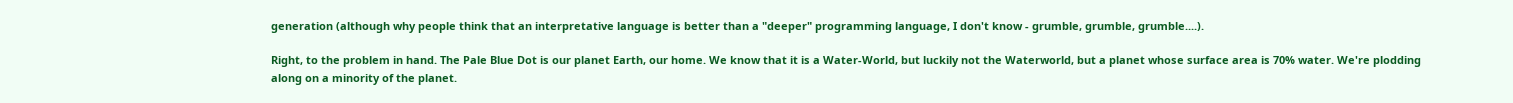generation (although why people think that an interpretative language is better than a "deeper" programming language, I don't know - grumble, grumble, grumble....).

Right, to the problem in hand. The Pale Blue Dot is our planet Earth, our home. We know that it is a Water-World, but luckily not the Waterworld, but a planet whose surface area is 70% water. We're plodding along on a minority of the planet.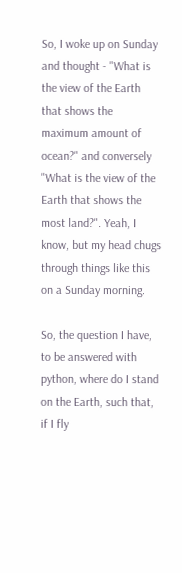So, I woke up on Sunday and thought - "What is the view of the Earth that shows the maximum amount of ocean?" and conversely "What is the view of the Earth that shows the most land?". Yeah, I know, but my head chugs through things like this on a Sunday morning.

So, the question I have, to be answered with python, where do I stand on the Earth, such that, if I fly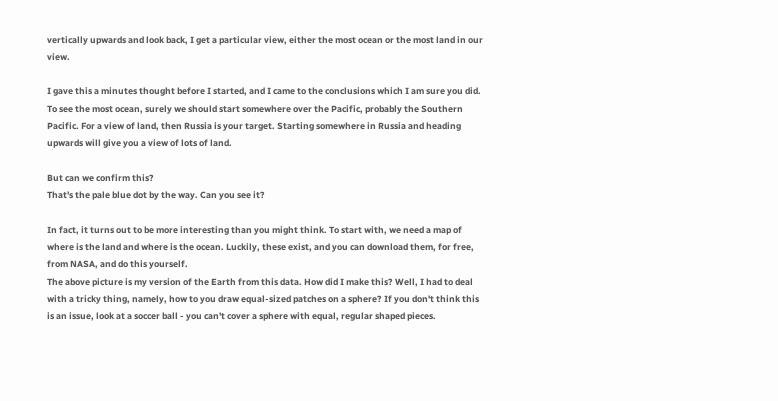vertically upwards and look back, I get a particular view, either the most ocean or the most land in our view.

I gave this a minutes thought before I started, and I came to the conclusions which I am sure you did. To see the most ocean, surely we should start somewhere over the Pacific, probably the Southern Pacific. For a view of land, then Russia is your target. Starting somewhere in Russia and heading upwards will give you a view of lots of land.

But can we confirm this?
That's the pale blue dot by the way. Can you see it?

In fact, it turns out to be more interesting than you might think. To start with, we need a map of where is the land and where is the ocean. Luckily, these exist, and you can download them, for free, from NASA, and do this yourself.
The above picture is my version of the Earth from this data. How did I make this? Well, I had to deal with a tricky thing, namely, how to you draw equal-sized patches on a sphere? If you don't think this is an issue, look at a soccer ball - you can't cover a sphere with equal, regular shaped pieces.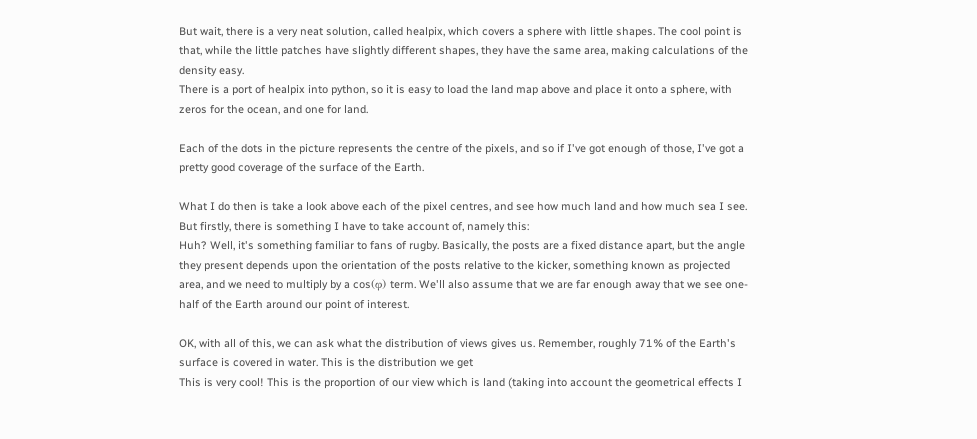But wait, there is a very neat solution, called healpix, which covers a sphere with little shapes. The cool point is that, while the little patches have slightly different shapes, they have the same area, making calculations of the density easy.
There is a port of healpix into python, so it is easy to load the land map above and place it onto a sphere, with zeros for the ocean, and one for land.

Each of the dots in the picture represents the centre of the pixels, and so if I've got enough of those, I've got a pretty good coverage of the surface of the Earth.

What I do then is take a look above each of the pixel centres, and see how much land and how much sea I see. But firstly, there is something I have to take account of, namely this:
Huh? Well, it's something familiar to fans of rugby. Basically, the posts are a fixed distance apart, but the angle they present depends upon the orientation of the posts relative to the kicker, something known as projected area, and we need to multiply by a cos(φ) term. We'll also assume that we are far enough away that we see one-half of the Earth around our point of interest.

OK, with all of this, we can ask what the distribution of views gives us. Remember, roughly 71% of the Earth's surface is covered in water. This is the distribution we get
This is very cool! This is the proportion of our view which is land (taking into account the geometrical effects I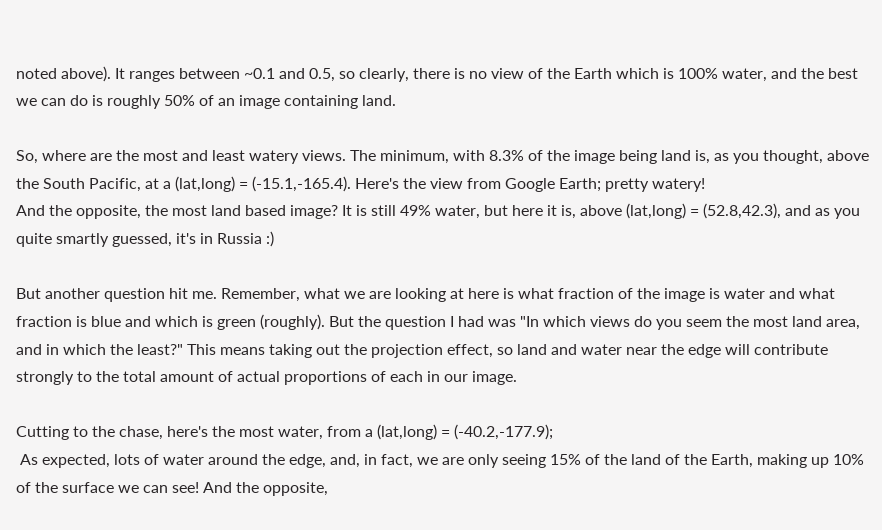noted above). It ranges between ~0.1 and 0.5, so clearly, there is no view of the Earth which is 100% water, and the best we can do is roughly 50% of an image containing land.

So, where are the most and least watery views. The minimum, with 8.3% of the image being land is, as you thought, above the South Pacific, at a (lat,long) = (-15.1,-165.4). Here's the view from Google Earth; pretty watery!
And the opposite, the most land based image? It is still 49% water, but here it is, above (lat,long) = (52.8,42.3), and as you quite smartly guessed, it's in Russia :)

But another question hit me. Remember, what we are looking at here is what fraction of the image is water and what fraction is blue and which is green (roughly). But the question I had was "In which views do you seem the most land area, and in which the least?" This means taking out the projection effect, so land and water near the edge will contribute strongly to the total amount of actual proportions of each in our image.

Cutting to the chase, here's the most water, from a (lat,long) = (-40.2,-177.9);
 As expected, lots of water around the edge, and, in fact, we are only seeing 15% of the land of the Earth, making up 10% of the surface we can see! And the opposite,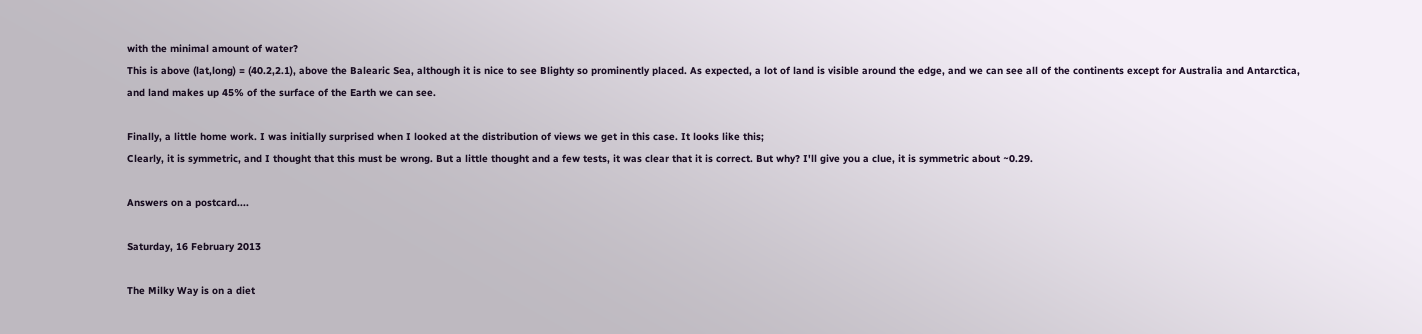with the minimal amount of water?
This is above (lat,long) = (40.2,2.1), above the Balearic Sea, although it is nice to see Blighty so prominently placed. As expected, a lot of land is visible around the edge, and we can see all of the continents except for Australia and Antarctica, and land makes up 45% of the surface of the Earth we can see.

Finally, a little home work. I was initially surprised when I looked at the distribution of views we get in this case. It looks like this;
Clearly, it is symmetric, and I thought that this must be wrong. But a little thought and a few tests, it was clear that it is correct. But why? I'll give you a clue, it is symmetric about ~0.29.

Answers on a postcard....

Saturday, 16 February 2013

The Milky Way is on a diet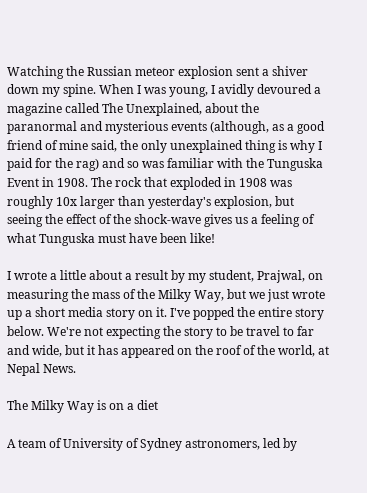Watching the Russian meteor explosion sent a shiver down my spine. When I was young, I avidly devoured a magazine called The Unexplained, about the paranormal and mysterious events (although, as a good friend of mine said, the only unexplained thing is why I paid for the rag) and so was familiar with the Tunguska Event in 1908. The rock that exploded in 1908 was roughly 10x larger than yesterday's explosion, but seeing the effect of the shock-wave gives us a feeling of what Tunguska must have been like!

I wrote a little about a result by my student, Prajwal, on measuring the mass of the Milky Way, but we just wrote up a short media story on it. I've popped the entire story below. We're not expecting the story to be travel to far and wide, but it has appeared on the roof of the world, at Nepal News.

The Milky Way is on a diet

A team of University of Sydney astronomers, led by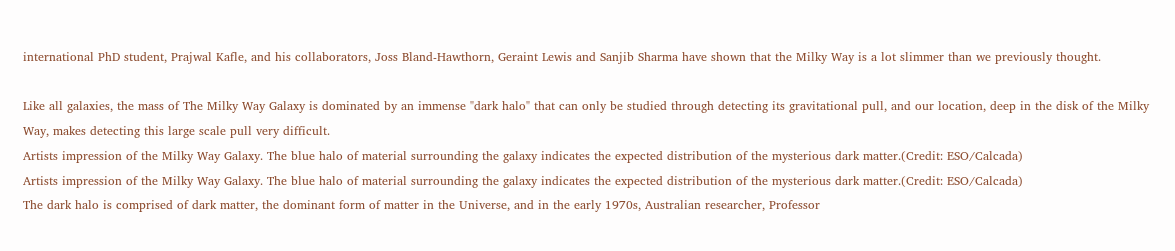international PhD student, Prajwal Kafle, and his collaborators, Joss Bland-Hawthorn, Geraint Lewis and Sanjib Sharma have shown that the Milky Way is a lot slimmer than we previously thought.

Like all galaxies, the mass of The Milky Way Galaxy is dominated by an immense "dark halo" that can only be studied through detecting its gravitational pull, and our location, deep in the disk of the Milky Way, makes detecting this large scale pull very difficult.
Artists impression of the Milky Way Galaxy. The blue halo of material surrounding the galaxy indicates the expected distribution of the mysterious dark matter.(Credit: ESO/Calcada)
Artists impression of the Milky Way Galaxy. The blue halo of material surrounding the galaxy indicates the expected distribution of the mysterious dark matter.(Credit: ESO/Calcada)
The dark halo is comprised of dark matter, the dominant form of matter in the Universe, and in the early 1970s, Australian researcher, Professor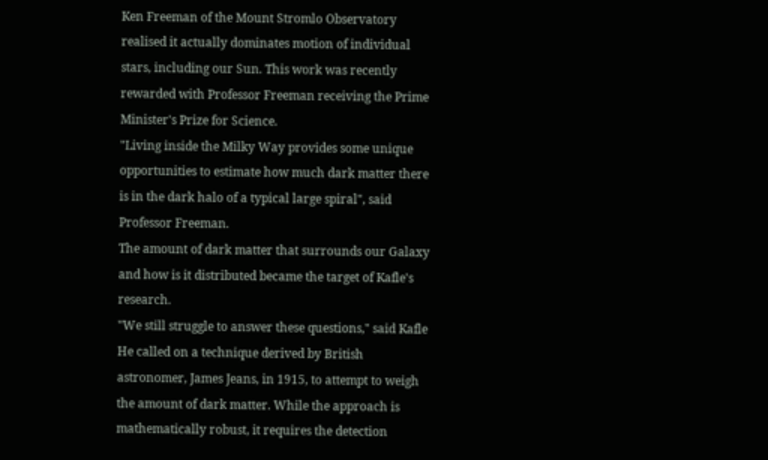Ken Freeman of the Mount Stromlo Observatory realised it actually dominates motion of individual stars, including our Sun. This work was recently rewarded with Professor Freeman receiving the Prime Minister's Prize for Science.
"Living inside the Milky Way provides some unique opportunities to estimate how much dark matter there is in the dark halo of a typical large spiral", said Professor Freeman.
The amount of dark matter that surrounds our Galaxy and how is it distributed became the target of Kafle's research.
"We still struggle to answer these questions," said Kafle
He called on a technique derived by British astronomer, James Jeans, in 1915, to attempt to weigh the amount of dark matter. While the approach is mathematically robust, it requires the detection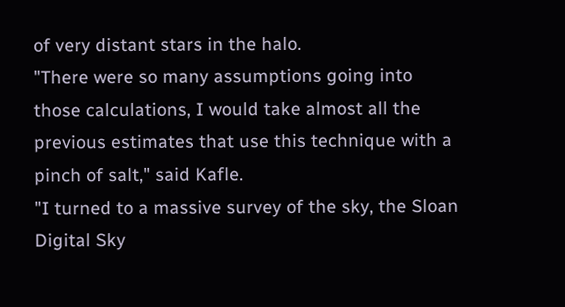of very distant stars in the halo.
"There were so many assumptions going into those calculations, I would take almost all the previous estimates that use this technique with a pinch of salt," said Kafle.
"I turned to a massive survey of the sky, the Sloan Digital Sky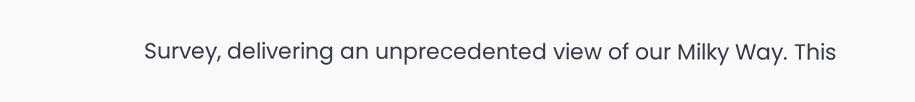Survey, delivering an unprecedented view of our Milky Way. This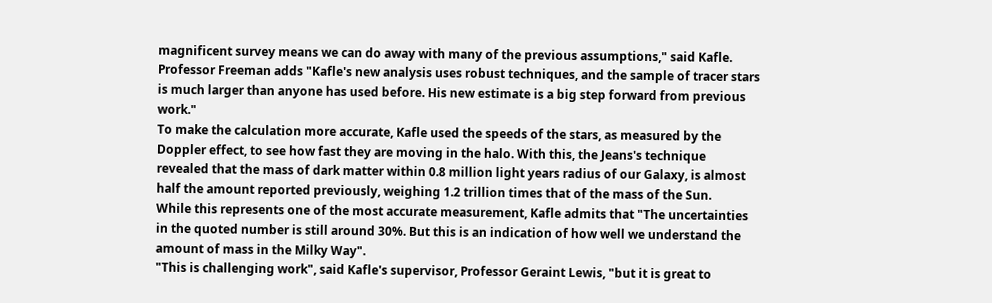magnificent survey means we can do away with many of the previous assumptions," said Kafle.
Professor Freeman adds "Kafle's new analysis uses robust techniques, and the sample of tracer stars is much larger than anyone has used before. His new estimate is a big step forward from previous work."
To make the calculation more accurate, Kafle used the speeds of the stars, as measured by the Doppler effect, to see how fast they are moving in the halo. With this, the Jeans's technique revealed that the mass of dark matter within 0.8 million light years radius of our Galaxy, is almost half the amount reported previously, weighing 1.2 trillion times that of the mass of the Sun.
While this represents one of the most accurate measurement, Kafle admits that "The uncertainties in the quoted number is still around 30%. But this is an indication of how well we understand the amount of mass in the Milky Way".
"This is challenging work", said Kafle's supervisor, Professor Geraint Lewis, "but it is great to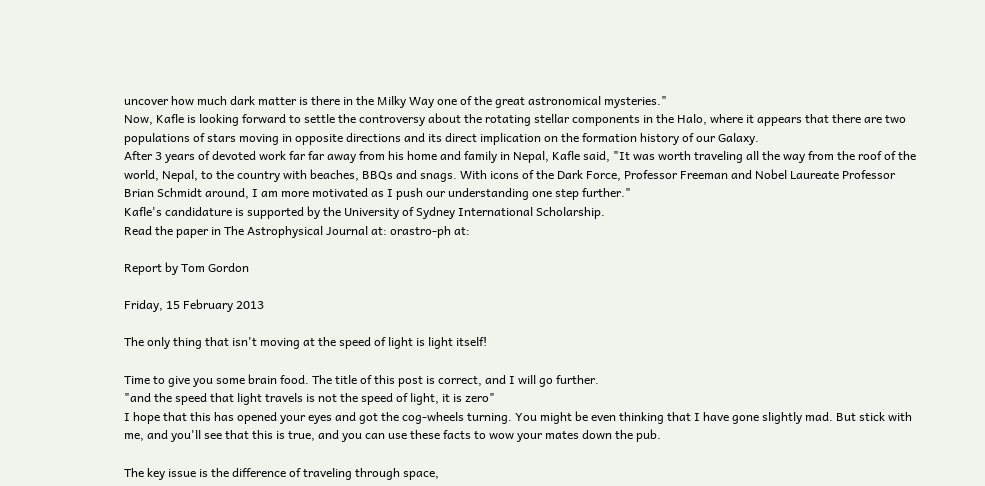uncover how much dark matter is there in the Milky Way one of the great astronomical mysteries."
Now, Kafle is looking forward to settle the controversy about the rotating stellar components in the Halo, where it appears that there are two populations of stars moving in opposite directions and its direct implication on the formation history of our Galaxy.
After 3 years of devoted work far far away from his home and family in Nepal, Kafle said, "It was worth traveling all the way from the roof of the world, Nepal, to the country with beaches, BBQs and snags. With icons of the Dark Force, Professor Freeman and Nobel Laureate Professor Brian Schmidt around, I am more motivated as I push our understanding one step further."
Kafle's candidature is supported by the University of Sydney International Scholarship.
Read the paper in The Astrophysical Journal at: orastro-ph at:

Report by Tom Gordon

Friday, 15 February 2013

The only thing that isn't moving at the speed of light is light itself!

Time to give you some brain food. The title of this post is correct, and I will go further.
"and the speed that light travels is not the speed of light, it is zero"
I hope that this has opened your eyes and got the cog-wheels turning. You might be even thinking that I have gone slightly mad. But stick with me, and you'll see that this is true, and you can use these facts to wow your mates down the pub.

The key issue is the difference of traveling through space,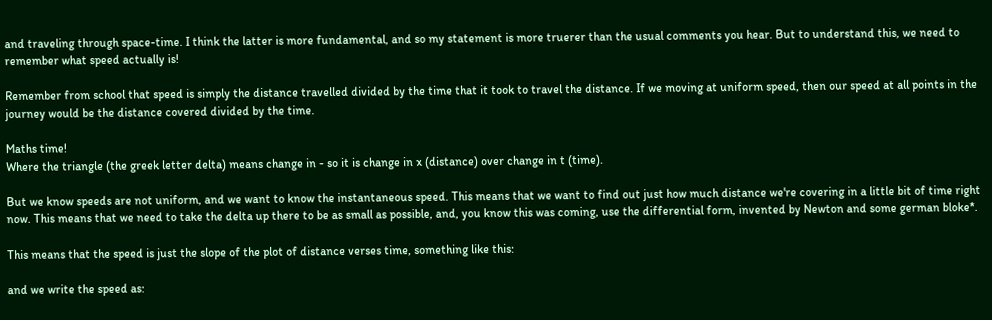and traveling through space-time. I think the latter is more fundamental, and so my statement is more truerer than the usual comments you hear. But to understand this, we need to remember what speed actually is!

Remember from school that speed is simply the distance travelled divided by the time that it took to travel the distance. If we moving at uniform speed, then our speed at all points in the journey would be the distance covered divided by the time.

Maths time!
Where the triangle (the greek letter delta) means change in - so it is change in x (distance) over change in t (time).

But we know speeds are not uniform, and we want to know the instantaneous speed. This means that we want to find out just how much distance we're covering in a little bit of time right now. This means that we need to take the delta up there to be as small as possible, and, you know this was coming, use the differential form, invented by Newton and some german bloke*.

This means that the speed is just the slope of the plot of distance verses time, something like this:

and we write the speed as: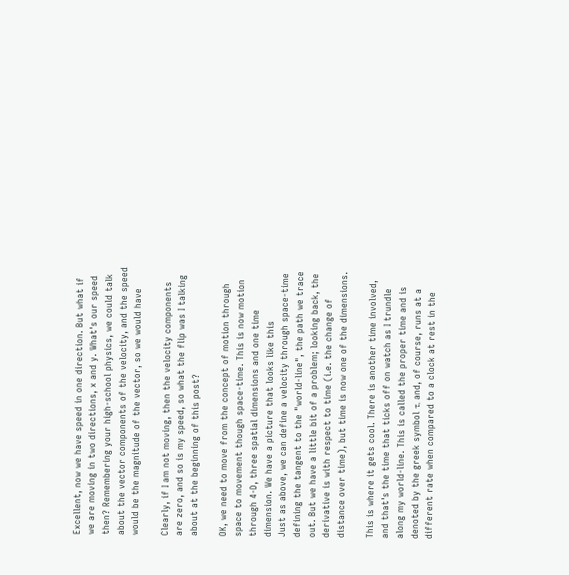Excellent, now we have speed in one direction. But what if we are moving in two directions, x and y. What's our speed then? Remembering your high-school physics, we could talk about the vector components of the velocity, and the speed would be the magnitude of the vector, so we would have

Clearly, if I am not moving, then the velocity components are zero, and so is my speed, so what the flip was I talking about at the beginning of this post?

OK, we need to move from the concept of motion through space to movement though space-time. This is now motion through 4-D, three spatial dimensions and one time dimension. We have a picture that looks like this
Just as above, we can define a velocity through space-time defining the tangent to the "world-line", the path we trace out. But we have a little bit of a problem; looking back, the derivative is with respect to time (i.e. the change of distance over time), but time is now one of the dimensions.

This is where it gets cool. There is another time involved, and that's the time that ticks off on watch as I trundle along my world-line. This is called the proper time and is denoted by the greek symbol τ, and, of course, runs at a different rate when compared to a clock at rest in the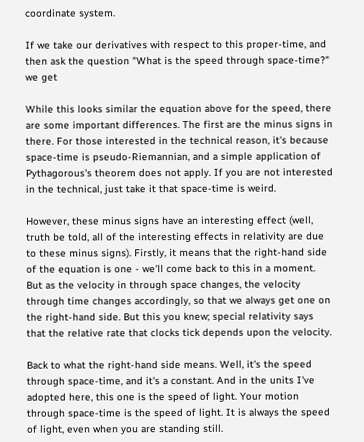coordinate system.

If we take our derivatives with respect to this proper-time, and then ask the question "What is the speed through space-time?" we get

While this looks similar the equation above for the speed, there are some important differences. The first are the minus signs in there. For those interested in the technical reason, it's because space-time is pseudo-Riemannian, and a simple application of Pythagorous's theorem does not apply. If you are not interested in the technical, just take it that space-time is weird.

However, these minus signs have an interesting effect (well, truth be told, all of the interesting effects in relativity are due to these minus signs). Firstly, it means that the right-hand side of the equation is one - we'll come back to this in a moment. But as the velocity in through space changes, the velocity through time changes accordingly, so that we always get one on the right-hand side. But this you knew; special relativity says that the relative rate that clocks tick depends upon the velocity.

Back to what the right-hand side means. Well, it's the speed through space-time, and it's a constant. And in the units I've adopted here, this one is the speed of light. Your motion through space-time is the speed of light. It is always the speed of light, even when you are standing still.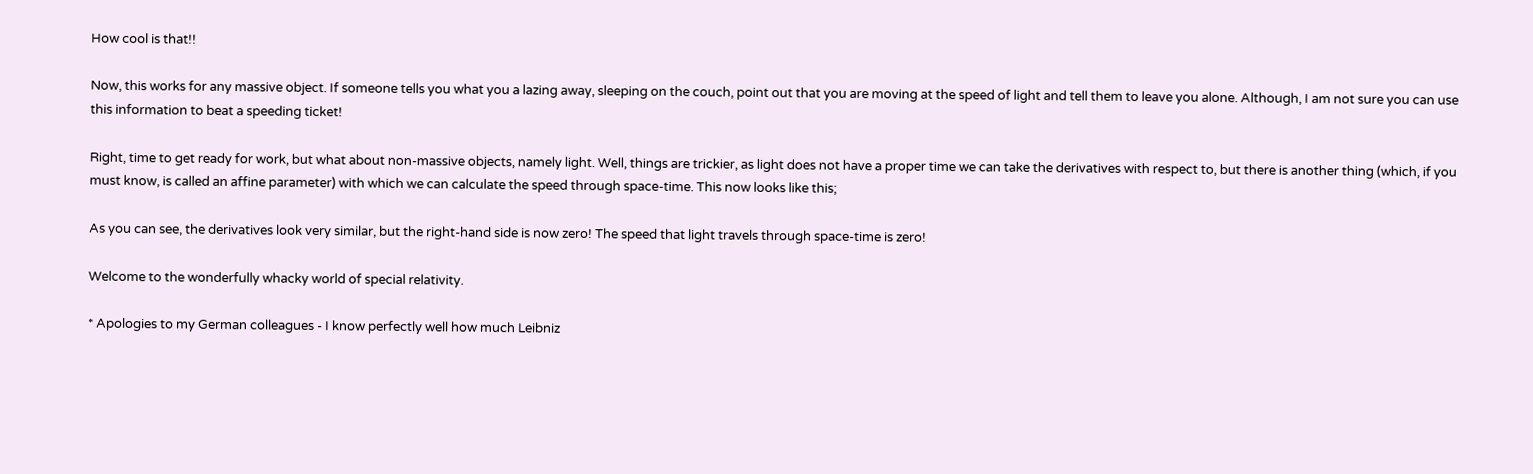How cool is that!!

Now, this works for any massive object. If someone tells you what you a lazing away, sleeping on the couch, point out that you are moving at the speed of light and tell them to leave you alone. Although, I am not sure you can use this information to beat a speeding ticket!

Right, time to get ready for work, but what about non-massive objects, namely light. Well, things are trickier, as light does not have a proper time we can take the derivatives with respect to, but there is another thing (which, if you must know, is called an affine parameter) with which we can calculate the speed through space-time. This now looks like this;

As you can see, the derivatives look very similar, but the right-hand side is now zero! The speed that light travels through space-time is zero!

Welcome to the wonderfully whacky world of special relativity.

* Apologies to my German colleagues - I know perfectly well how much Leibniz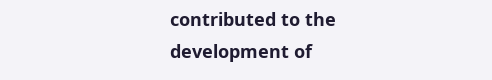contributed to the development of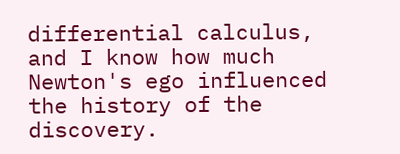differential calculus, and I know how much Newton's ego influenced the history of the discovery.